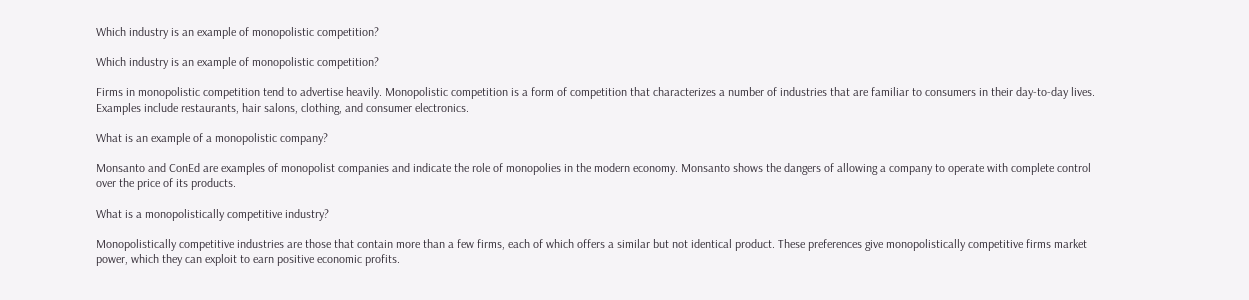Which industry is an example of monopolistic competition?

Which industry is an example of monopolistic competition?

Firms in monopolistic competition tend to advertise heavily. Monopolistic competition is a form of competition that characterizes a number of industries that are familiar to consumers in their day-to-day lives. Examples include restaurants, hair salons, clothing, and consumer electronics.

What is an example of a monopolistic company?

Monsanto and ConEd are examples of monopolist companies and indicate the role of monopolies in the modern economy. Monsanto shows the dangers of allowing a company to operate with complete control over the price of its products.

What is a monopolistically competitive industry?

Monopolistically competitive industries are those that contain more than a few firms, each of which offers a similar but not identical product. These preferences give monopolistically competitive firms market power, which they can exploit to earn positive economic profits.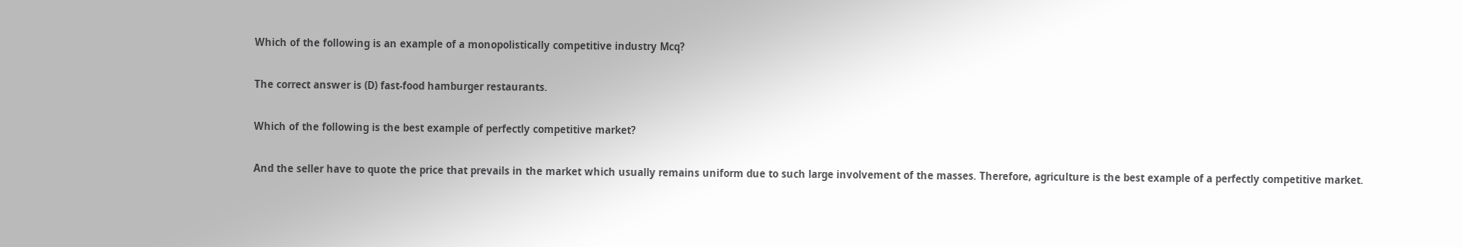Which of the following is an example of a monopolistically competitive industry Mcq?

The correct answer is (D) fast-food hamburger restaurants.

Which of the following is the best example of perfectly competitive market?

And the seller have to quote the price that prevails in the market which usually remains uniform due to such large involvement of the masses. Therefore, agriculture is the best example of a perfectly competitive market.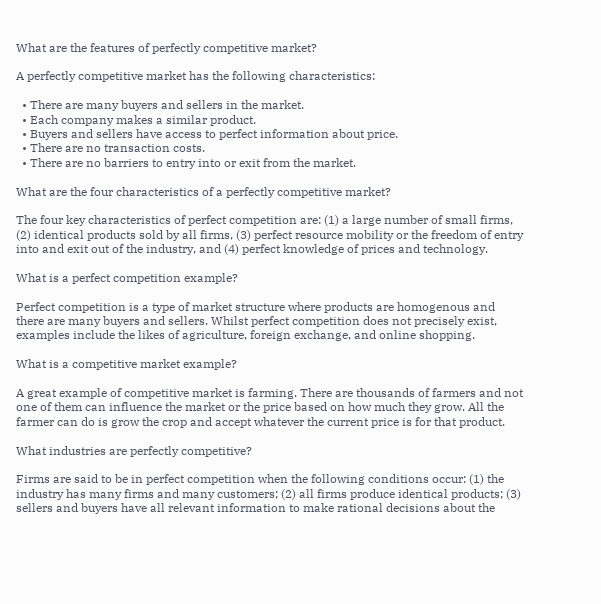What are the features of perfectly competitive market?

A perfectly competitive market has the following characteristics:

  • There are many buyers and sellers in the market.
  • Each company makes a similar product.
  • Buyers and sellers have access to perfect information about price.
  • There are no transaction costs.
  • There are no barriers to entry into or exit from the market.

What are the four characteristics of a perfectly competitive market?

The four key characteristics of perfect competition are: (1) a large number of small firms, (2) identical products sold by all firms, (3) perfect resource mobility or the freedom of entry into and exit out of the industry, and (4) perfect knowledge of prices and technology.

What is a perfect competition example?

Perfect competition is a type of market structure where products are homogenous and there are many buyers and sellers. Whilst perfect competition does not precisely exist, examples include the likes of agriculture, foreign exchange, and online shopping.

What is a competitive market example?

A great example of competitive market is farming. There are thousands of farmers and not one of them can influence the market or the price based on how much they grow. All the farmer can do is grow the crop and accept whatever the current price is for that product.

What industries are perfectly competitive?

Firms are said to be in perfect competition when the following conditions occur: (1) the industry has many firms and many customers; (2) all firms produce identical products; (3) sellers and buyers have all relevant information to make rational decisions about the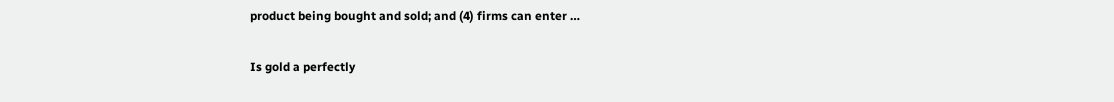product being bought and sold; and (4) firms can enter …

Is gold a perfectly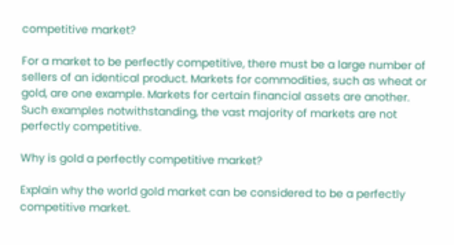competitive market?

For a market to be perfectly competitive, there must be a large number of sellers of an identical product. Markets for commodities, such as wheat or gold, are one example. Markets for certain financial assets are another. Such examples notwithstanding, the vast majority of markets are not perfectly competitive.

Why is gold a perfectly competitive market?

Explain why the world gold market can be considered to be a perfectly competitive market.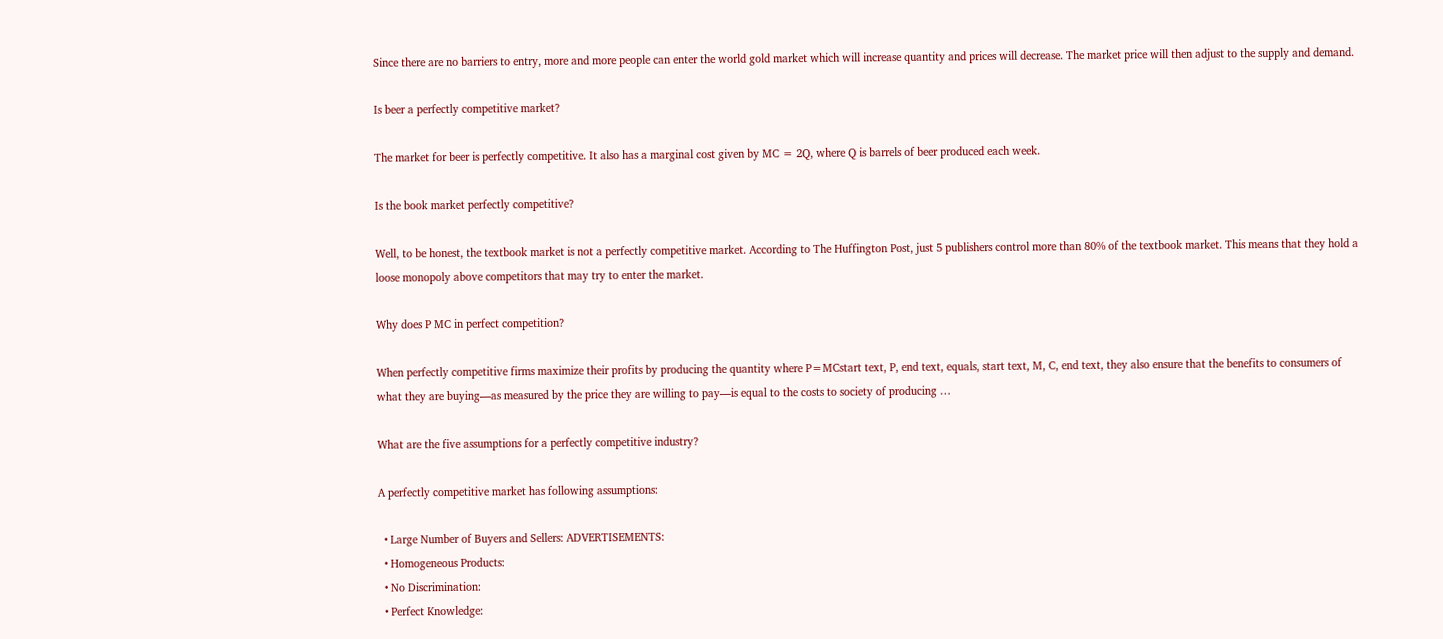Since there are no barriers to entry, more and more people can enter the world gold market which will increase quantity and prices will decrease. The market price will then adjust to the supply and demand.

Is beer a perfectly competitive market?

The market for beer is perfectly competitive. It also has a marginal cost given by MC = 2Q, where Q is barrels of beer produced each week.

Is the book market perfectly competitive?

Well, to be honest, the textbook market is not a perfectly competitive market. According to The Huffington Post, just 5 publishers control more than 80% of the textbook market. This means that they hold a loose monopoly above competitors that may try to enter the market.

Why does P MC in perfect competition?

When perfectly competitive firms maximize their profits by producing the quantity where P=MCstart text, P, end text, equals, start text, M, C, end text, they also ensure that the benefits to consumers of what they are buying—as measured by the price they are willing to pay—is equal to the costs to society of producing …

What are the five assumptions for a perfectly competitive industry?

A perfectly competitive market has following assumptions:

  • Large Number of Buyers and Sellers: ADVERTISEMENTS:
  • Homogeneous Products:
  • No Discrimination:
  • Perfect Knowledge: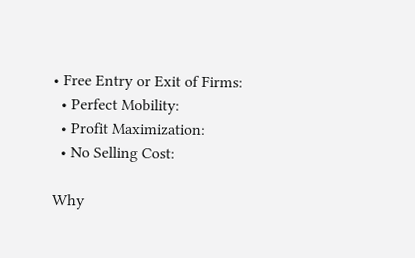• Free Entry or Exit of Firms:
  • Perfect Mobility:
  • Profit Maximization:
  • No Selling Cost:

Why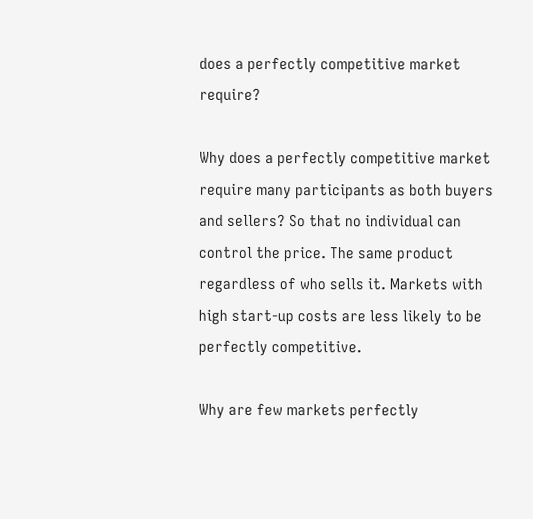does a perfectly competitive market require?

Why does a perfectly competitive market require many participants as both buyers and sellers? So that no individual can control the price. The same product regardless of who sells it. Markets with high start-up costs are less likely to be perfectly competitive.

Why are few markets perfectly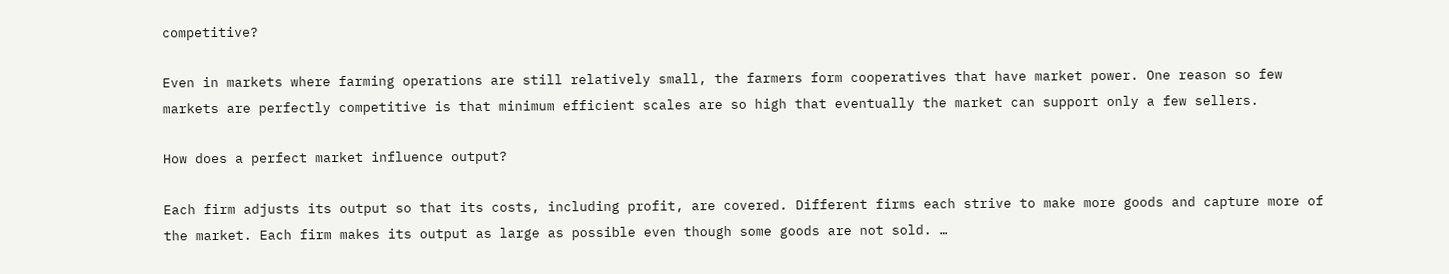competitive?

Even in markets where farming operations are still relatively small, the farmers form cooperatives that have market power. One reason so few markets are perfectly competitive is that minimum efficient scales are so high that eventually the market can support only a few sellers.

How does a perfect market influence output?

Each firm adjusts its output so that its costs, including profit, are covered. Different firms each strive to make more goods and capture more of the market. Each firm makes its output as large as possible even though some goods are not sold. …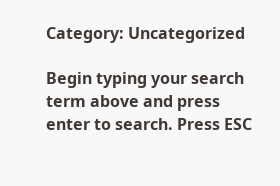Category: Uncategorized

Begin typing your search term above and press enter to search. Press ESC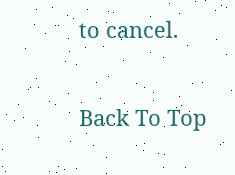to cancel.

Back To Top